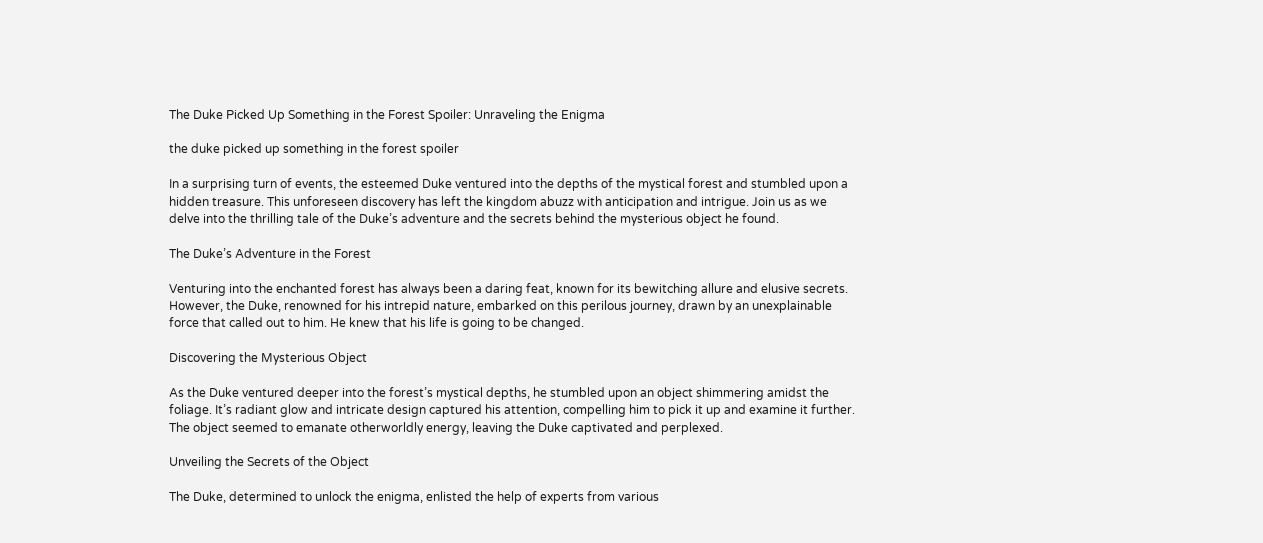The Duke Picked Up Something in the Forest Spoiler: Unraveling the Enigma

the duke picked up something in the forest spoiler

In a surprising turn of events, the esteemed Duke ventured into the depths of the mystical forest and stumbled upon a hidden treasure. This unforeseen discovery has left the kingdom abuzz with anticipation and intrigue. Join us as we delve into the thrilling tale of the Duke’s adventure and the secrets behind the mysterious object he found.

The Duke’s Adventure in the Forest

Venturing into the enchanted forest has always been a daring feat, known for its bewitching allure and elusive secrets. However, the Duke, renowned for his intrepid nature, embarked on this perilous journey, drawn by an unexplainable force that called out to him. He knew that his life is going to be changed.

Discovering the Mysterious Object

As the Duke ventured deeper into the forest’s mystical depths, he stumbled upon an object shimmering amidst the foliage. It’s radiant glow and intricate design captured his attention, compelling him to pick it up and examine it further. The object seemed to emanate otherworldly energy, leaving the Duke captivated and perplexed.

Unveiling the Secrets of the Object

The Duke, determined to unlock the enigma, enlisted the help of experts from various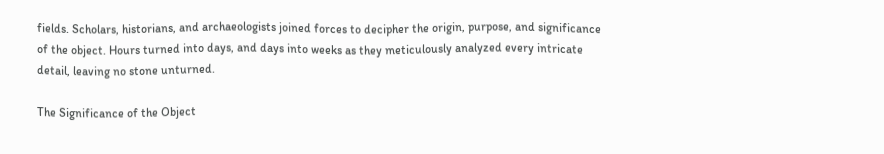fields. Scholars, historians, and archaeologists joined forces to decipher the origin, purpose, and significance of the object. Hours turned into days, and days into weeks as they meticulously analyzed every intricate detail, leaving no stone unturned.

The Significance of the Object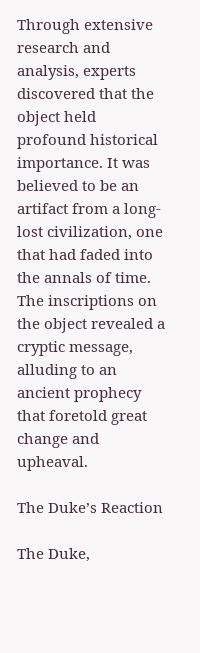Through extensive research and analysis, experts discovered that the object held profound historical importance. It was believed to be an artifact from a long-lost civilization, one that had faded into the annals of time. The inscriptions on the object revealed a cryptic message, alluding to an ancient prophecy that foretold great change and upheaval.

The Duke’s Reaction

The Duke,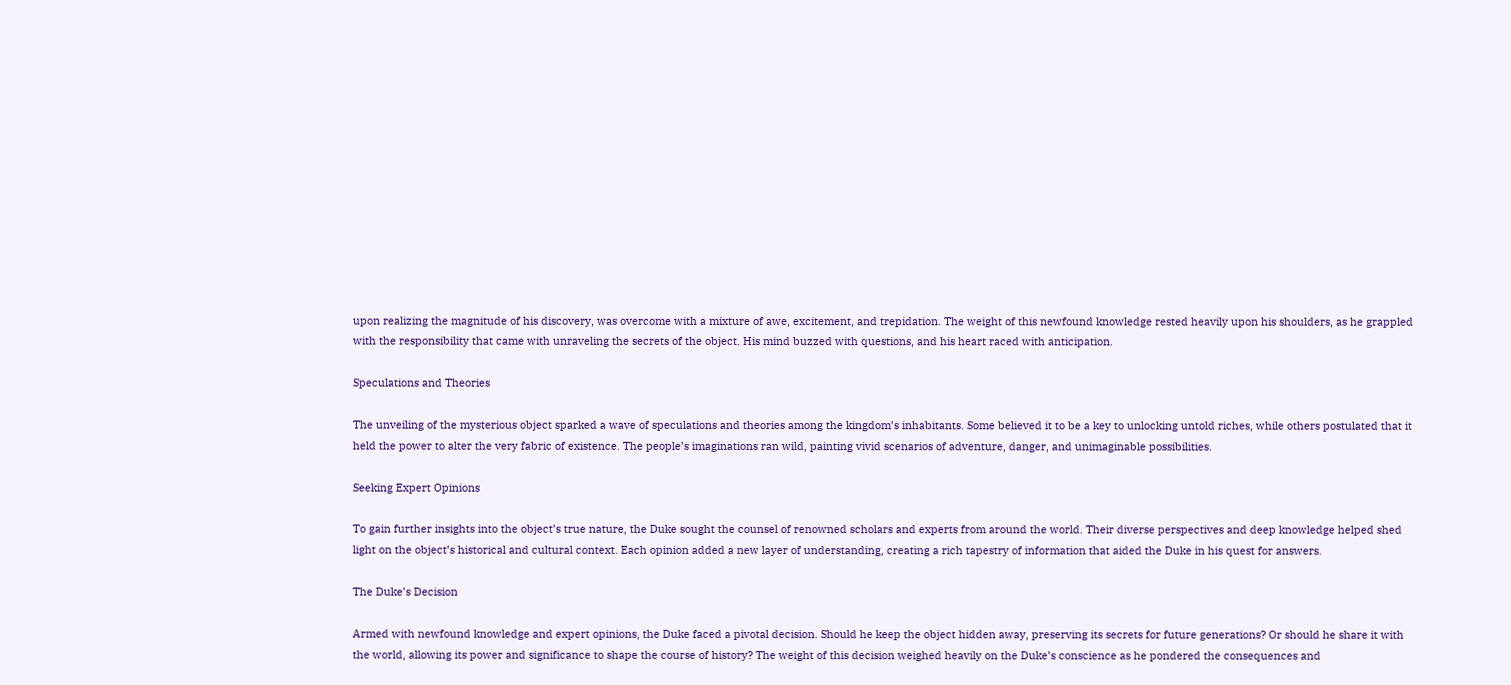upon realizing the magnitude of his discovery, was overcome with a mixture of awe, excitement, and trepidation. The weight of this newfound knowledge rested heavily upon his shoulders, as he grappled with the responsibility that came with unraveling the secrets of the object. His mind buzzed with questions, and his heart raced with anticipation.

Speculations and Theories

The unveiling of the mysterious object sparked a wave of speculations and theories among the kingdom’s inhabitants. Some believed it to be a key to unlocking untold riches, while others postulated that it held the power to alter the very fabric of existence. The people’s imaginations ran wild, painting vivid scenarios of adventure, danger, and unimaginable possibilities.

Seeking Expert Opinions

To gain further insights into the object’s true nature, the Duke sought the counsel of renowned scholars and experts from around the world. Their diverse perspectives and deep knowledge helped shed light on the object’s historical and cultural context. Each opinion added a new layer of understanding, creating a rich tapestry of information that aided the Duke in his quest for answers.

The Duke’s Decision

Armed with newfound knowledge and expert opinions, the Duke faced a pivotal decision. Should he keep the object hidden away, preserving its secrets for future generations? Or should he share it with the world, allowing its power and significance to shape the course of history? The weight of this decision weighed heavily on the Duke’s conscience as he pondered the consequences and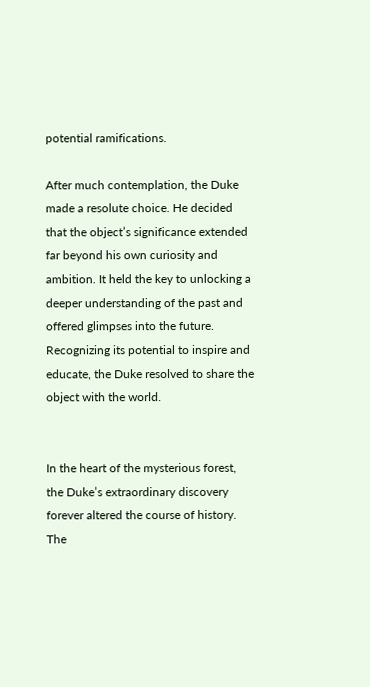potential ramifications.

After much contemplation, the Duke made a resolute choice. He decided that the object’s significance extended far beyond his own curiosity and ambition. It held the key to unlocking a deeper understanding of the past and offered glimpses into the future. Recognizing its potential to inspire and educate, the Duke resolved to share the object with the world.


In the heart of the mysterious forest, the Duke’s extraordinary discovery forever altered the course of history. The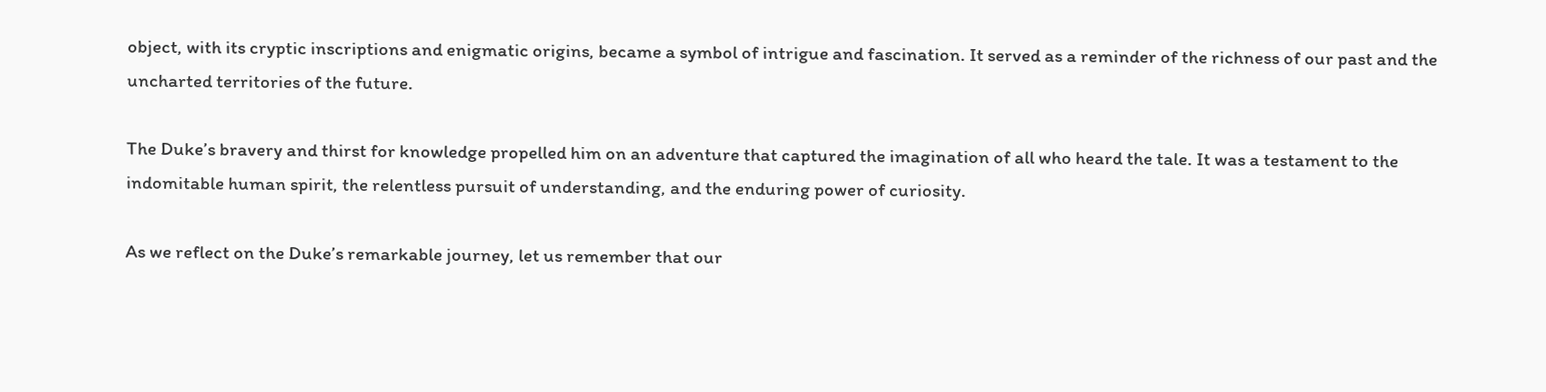object, with its cryptic inscriptions and enigmatic origins, became a symbol of intrigue and fascination. It served as a reminder of the richness of our past and the uncharted territories of the future.

The Duke’s bravery and thirst for knowledge propelled him on an adventure that captured the imagination of all who heard the tale. It was a testament to the indomitable human spirit, the relentless pursuit of understanding, and the enduring power of curiosity.

As we reflect on the Duke’s remarkable journey, let us remember that our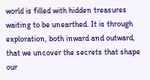world is filled with hidden treasures waiting to be unearthed. It is through exploration, both inward and outward, that we uncover the secrets that shape our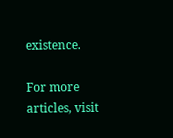existence.

For more articles, visit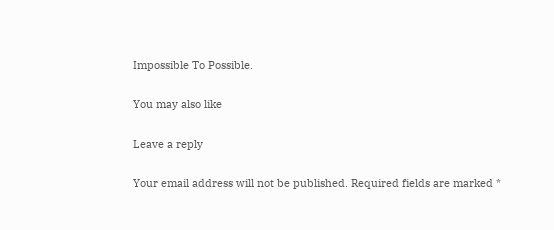Impossible To Possible.

You may also like

Leave a reply

Your email address will not be published. Required fields are marked *